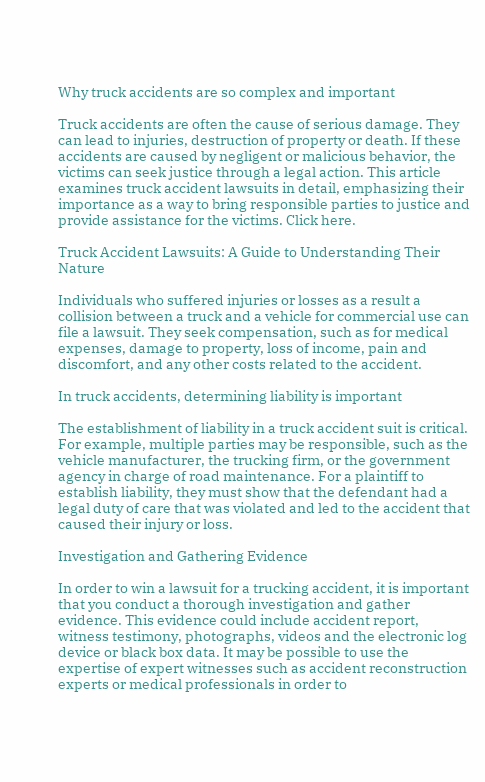Why truck accidents are so complex and important

Truck accidents are often the cause of serious damage. They can lead to injuries, destruction of property or death. If these accidents are caused by negligent or malicious behavior, the victims can seek justice through a legal action. This article examines truck accident lawsuits in detail, emphasizing their importance as a way to bring responsible parties to justice and provide assistance for the victims. Click here.

Truck Accident Lawsuits: A Guide to Understanding Their Nature

Individuals who suffered injuries or losses as a result a collision between a truck and a vehicle for commercial use can file a lawsuit. They seek compensation, such as for medical expenses, damage to property, loss of income, pain and discomfort, and any other costs related to the accident.

In truck accidents, determining liability is important

The establishment of liability in a truck accident suit is critical. For example, multiple parties may be responsible, such as the vehicle manufacturer, the trucking firm, or the government agency in charge of road maintenance. For a plaintiff to establish liability, they must show that the defendant had a legal duty of care that was violated and led to the accident that caused their injury or loss.

Investigation and Gathering Evidence

In order to win a lawsuit for a trucking accident, it is important that you conduct a thorough investigation and gather evidence. This evidence could include accident report, witness testimony, photographs, videos and the electronic log device or black box data. It may be possible to use the expertise of expert witnesses such as accident reconstruction experts or medical professionals in order to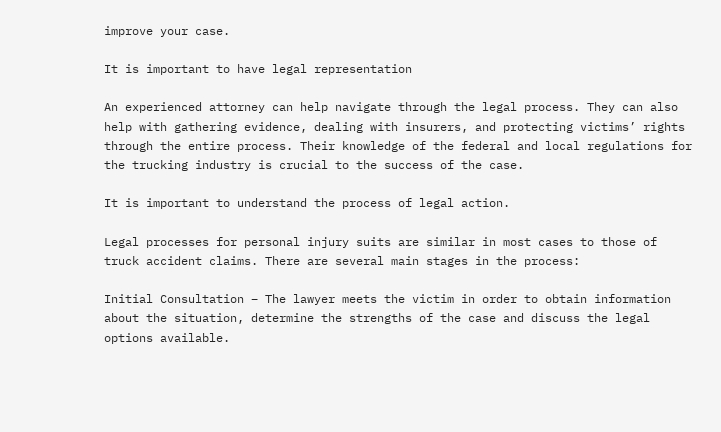improve your case.

It is important to have legal representation

An experienced attorney can help navigate through the legal process. They can also help with gathering evidence, dealing with insurers, and protecting victims’ rights through the entire process. Their knowledge of the federal and local regulations for the trucking industry is crucial to the success of the case.

It is important to understand the process of legal action.

Legal processes for personal injury suits are similar in most cases to those of truck accident claims. There are several main stages in the process:

Initial Consultation – The lawyer meets the victim in order to obtain information about the situation, determine the strengths of the case and discuss the legal options available.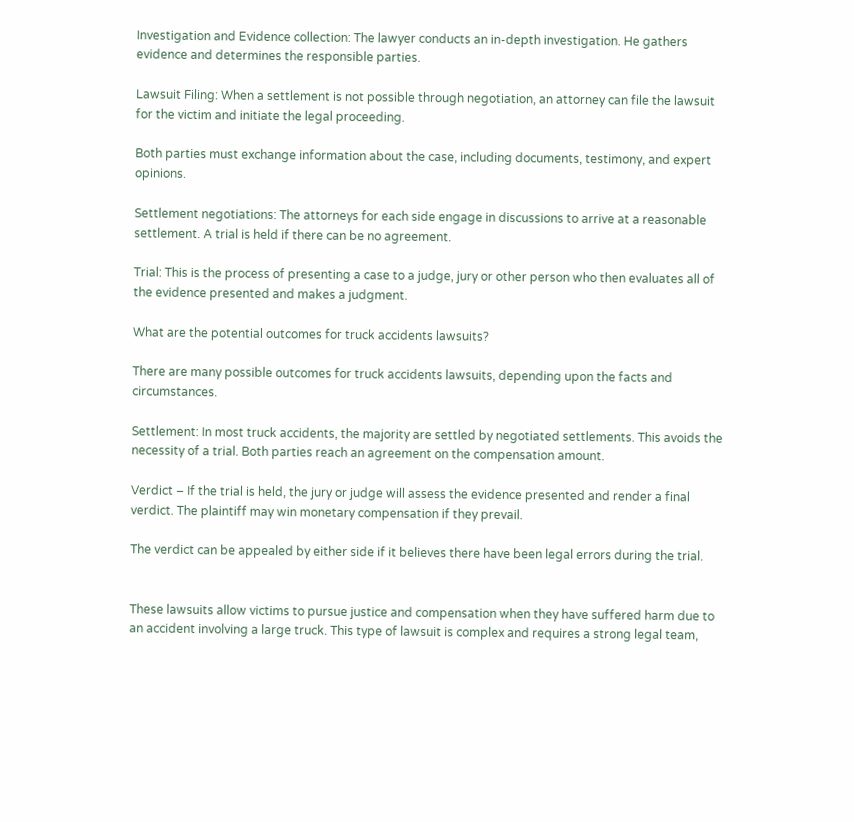Investigation and Evidence collection: The lawyer conducts an in-depth investigation. He gathers evidence and determines the responsible parties.

Lawsuit Filing: When a settlement is not possible through negotiation, an attorney can file the lawsuit for the victim and initiate the legal proceeding.

Both parties must exchange information about the case, including documents, testimony, and expert opinions.

Settlement negotiations: The attorneys for each side engage in discussions to arrive at a reasonable settlement. A trial is held if there can be no agreement.

Trial: This is the process of presenting a case to a judge, jury or other person who then evaluates all of the evidence presented and makes a judgment.

What are the potential outcomes for truck accidents lawsuits?

There are many possible outcomes for truck accidents lawsuits, depending upon the facts and circumstances.

Settlement: In most truck accidents, the majority are settled by negotiated settlements. This avoids the necessity of a trial. Both parties reach an agreement on the compensation amount.

Verdict – If the trial is held, the jury or judge will assess the evidence presented and render a final verdict. The plaintiff may win monetary compensation if they prevail.

The verdict can be appealed by either side if it believes there have been legal errors during the trial.


These lawsuits allow victims to pursue justice and compensation when they have suffered harm due to an accident involving a large truck. This type of lawsuit is complex and requires a strong legal team,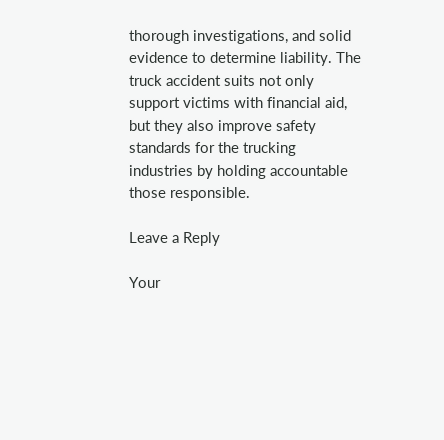thorough investigations, and solid evidence to determine liability. The truck accident suits not only support victims with financial aid, but they also improve safety standards for the trucking industries by holding accountable those responsible.

Leave a Reply

Your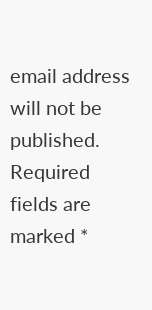email address will not be published. Required fields are marked *